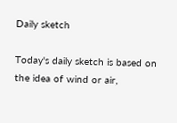Daily sketch

Today's daily sketch is based on the idea of wind or air,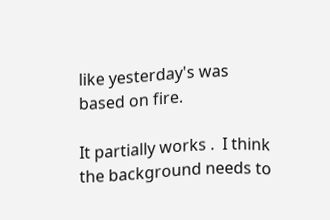like yesterday's was based on fire.

It partially works .  I think the background needs to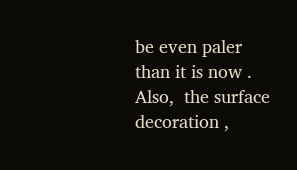be even paler  than it is now .  Also,  the surface  decoration ,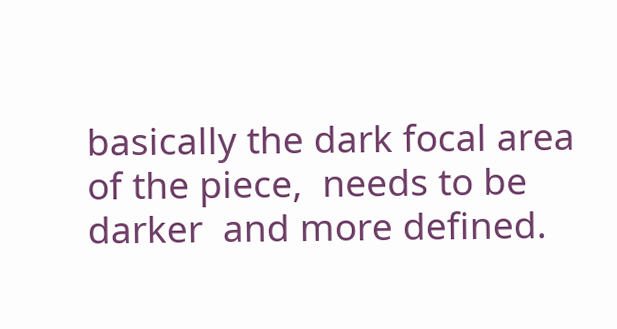basically the dark focal area of the piece,  needs to be darker  and more defined.